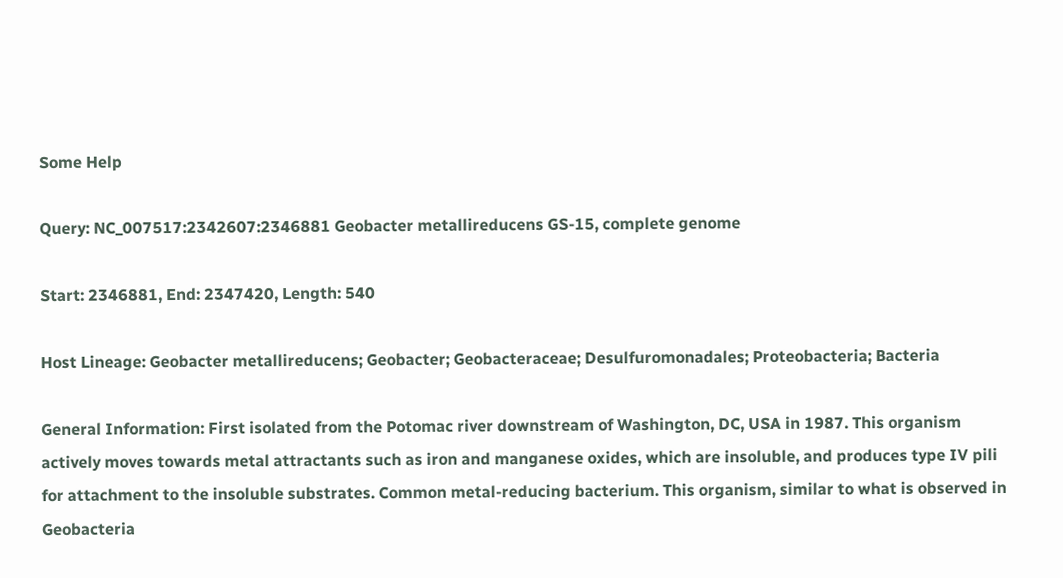Some Help

Query: NC_007517:2342607:2346881 Geobacter metallireducens GS-15, complete genome

Start: 2346881, End: 2347420, Length: 540

Host Lineage: Geobacter metallireducens; Geobacter; Geobacteraceae; Desulfuromonadales; Proteobacteria; Bacteria

General Information: First isolated from the Potomac river downstream of Washington, DC, USA in 1987. This organism actively moves towards metal attractants such as iron and manganese oxides, which are insoluble, and produces type IV pili for attachment to the insoluble substrates. Common metal-reducing bacterium. This organism, similar to what is observed in Geobacteria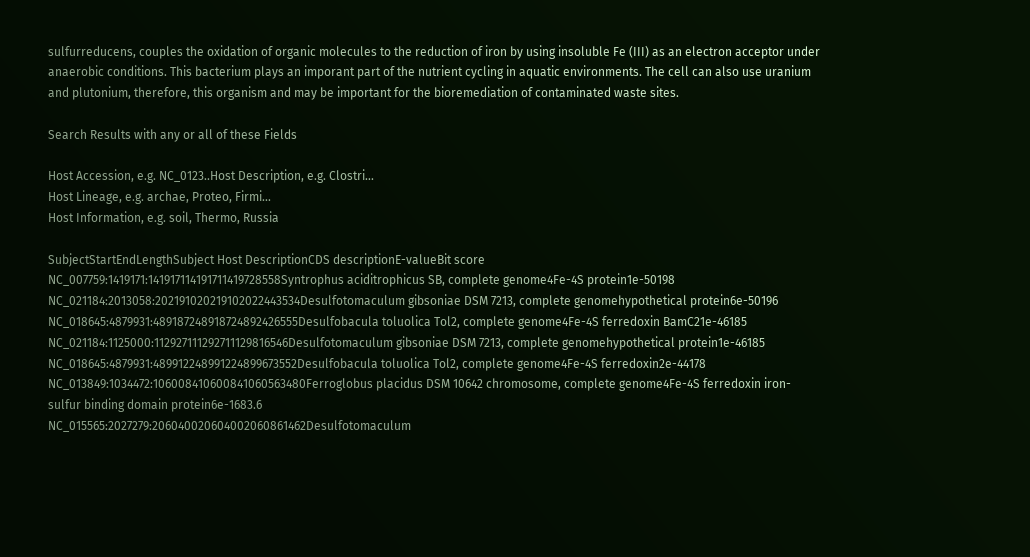sulfurreducens, couples the oxidation of organic molecules to the reduction of iron by using insoluble Fe (III) as an electron acceptor under anaerobic conditions. This bacterium plays an imporant part of the nutrient cycling in aquatic environments. The cell can also use uranium and plutonium, therefore, this organism and may be important for the bioremediation of contaminated waste sites.

Search Results with any or all of these Fields

Host Accession, e.g. NC_0123..Host Description, e.g. Clostri...
Host Lineage, e.g. archae, Proteo, Firmi...
Host Information, e.g. soil, Thermo, Russia

SubjectStartEndLengthSubject Host DescriptionCDS descriptionE-valueBit score
NC_007759:1419171:141917114191711419728558Syntrophus aciditrophicus SB, complete genome4Fe-4S protein1e-50198
NC_021184:2013058:202191020219102022443534Desulfotomaculum gibsoniae DSM 7213, complete genomehypothetical protein6e-50196
NC_018645:4879931:489187248918724892426555Desulfobacula toluolica Tol2, complete genome4Fe-4S ferredoxin BamC21e-46185
NC_021184:1125000:112927111292711129816546Desulfotomaculum gibsoniae DSM 7213, complete genomehypothetical protein1e-46185
NC_018645:4879931:489912248991224899673552Desulfobacula toluolica Tol2, complete genome4Fe-4S ferredoxin2e-44178
NC_013849:1034472:106008410600841060563480Ferroglobus placidus DSM 10642 chromosome, complete genome4Fe-4S ferredoxin iron-sulfur binding domain protein6e-1683.6
NC_015565:2027279:206040020604002060861462Desulfotomaculum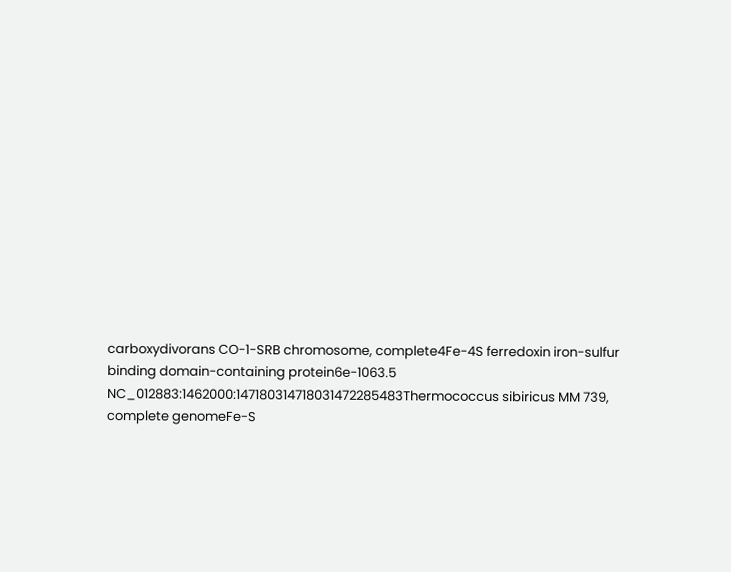carboxydivorans CO-1-SRB chromosome, complete4Fe-4S ferredoxin iron-sulfur binding domain-containing protein6e-1063.5
NC_012883:1462000:147180314718031472285483Thermococcus sibiricus MM 739, complete genomeFe-S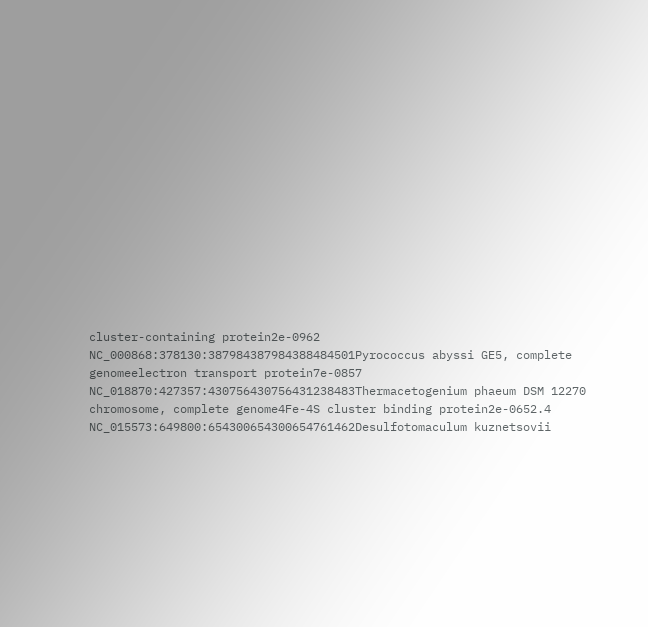cluster-containing protein2e-0962
NC_000868:378130:387984387984388484501Pyrococcus abyssi GE5, complete genomeelectron transport protein7e-0857
NC_018870:427357:430756430756431238483Thermacetogenium phaeum DSM 12270 chromosome, complete genome4Fe-4S cluster binding protein2e-0652.4
NC_015573:649800:654300654300654761462Desulfotomaculum kuznetsovii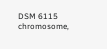DSM 6115 chromosome,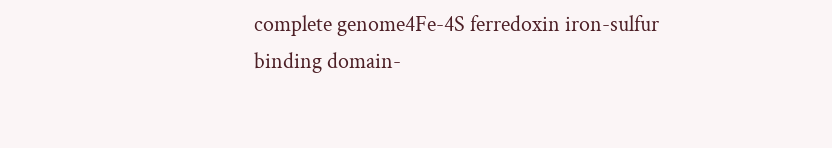complete genome4Fe-4S ferredoxin iron-sulfur binding domain-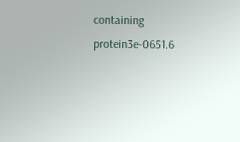containing protein3e-0651.6